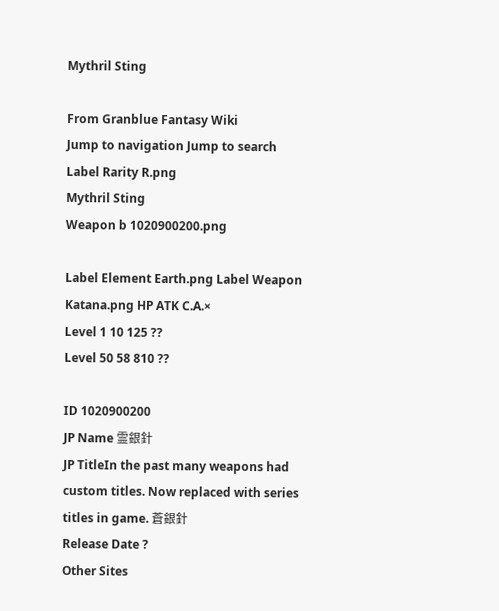Mythril Sting

From Granblue Fantasy Wiki
Jump to navigation Jump to search
Label Rarity R.png
Mythril Sting
Weapon b 1020900200.png

Label Element Earth.png Label Weapon Katana.png HP ATK C.A.×
Level 1 10 125 ??
Level 50 58 810 ??

ID 1020900200
JP Name 霊銀針
JP TitleIn the past many weapons had custom titles. Now replaced with series titles in game. 蒼銀針
Release Date ?
Other Sites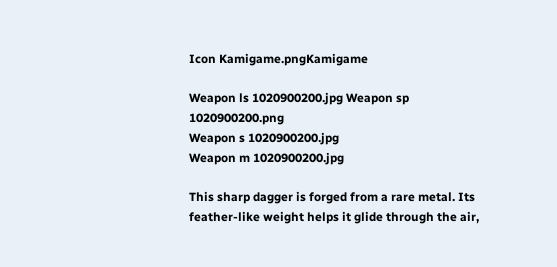Icon Kamigame.pngKamigame

Weapon ls 1020900200.jpg Weapon sp 1020900200.png
Weapon s 1020900200.jpg
Weapon m 1020900200.jpg

This sharp dagger is forged from a rare metal. Its feather-like weight helps it glide through the air,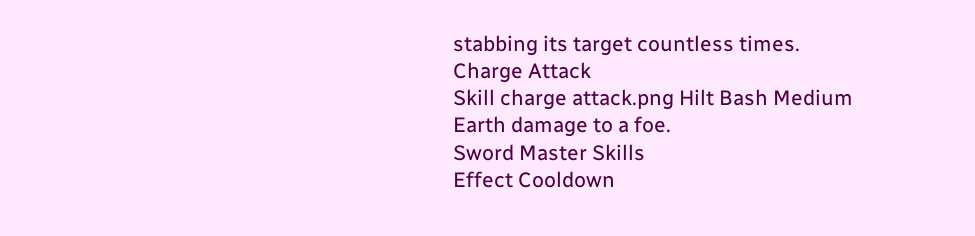stabbing its target countless times.
Charge Attack
Skill charge attack.png Hilt Bash Medium Earth damage to a foe.
Sword Master Skills
Effect Cooldown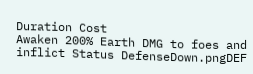Duration Cost
Awaken 200% Earth DMG to foes and inflict Status DefenseDown.pngDEF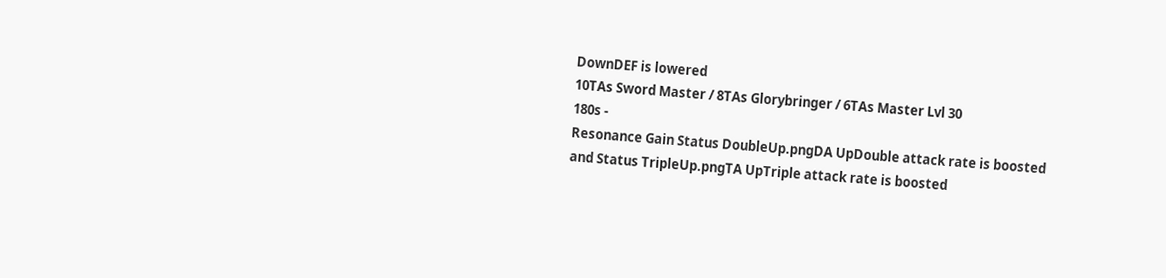DownDEF is lowered
10TAs Sword Master / 8TAs Glorybringer / 6TAs Master Lvl 30
180s -
Resonance Gain Status DoubleUp.pngDA UpDouble attack rate is boosted
and Status TripleUp.pngTA UpTriple attack rate is boosted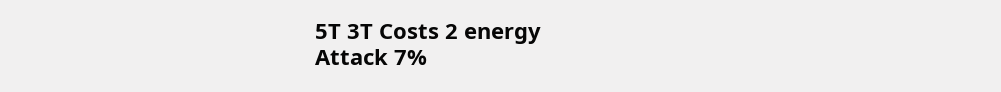5T 3T Costs 2 energy
Attack 7%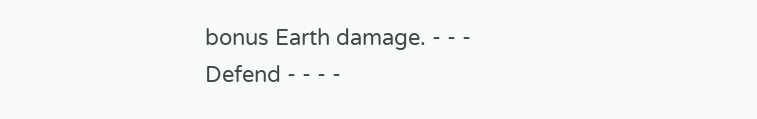bonus Earth damage. - - -
Defend - - - -